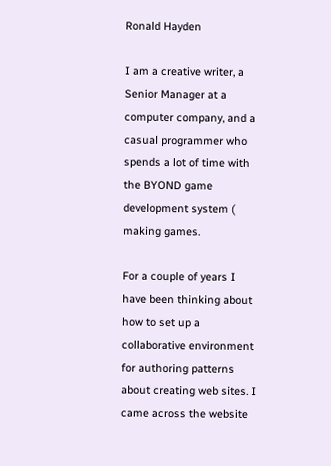Ronald Hayden

I am a creative writer, a Senior Manager at a computer company, and a casual programmer who spends a lot of time with the BYOND game development system ( making games.

For a couple of years I have been thinking about how to set up a collaborative environment for authoring patterns about creating web sites. I came across the website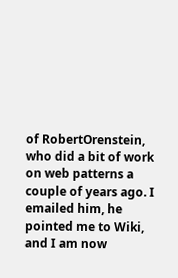of RobertOrenstein, who did a bit of work on web patterns a couple of years ago. I emailed him, he pointed me to Wiki, and I am now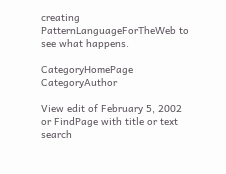creating PatternLanguageForTheWeb to see what happens.

CategoryHomePage CategoryAuthor

View edit of February 5, 2002 or FindPage with title or text search